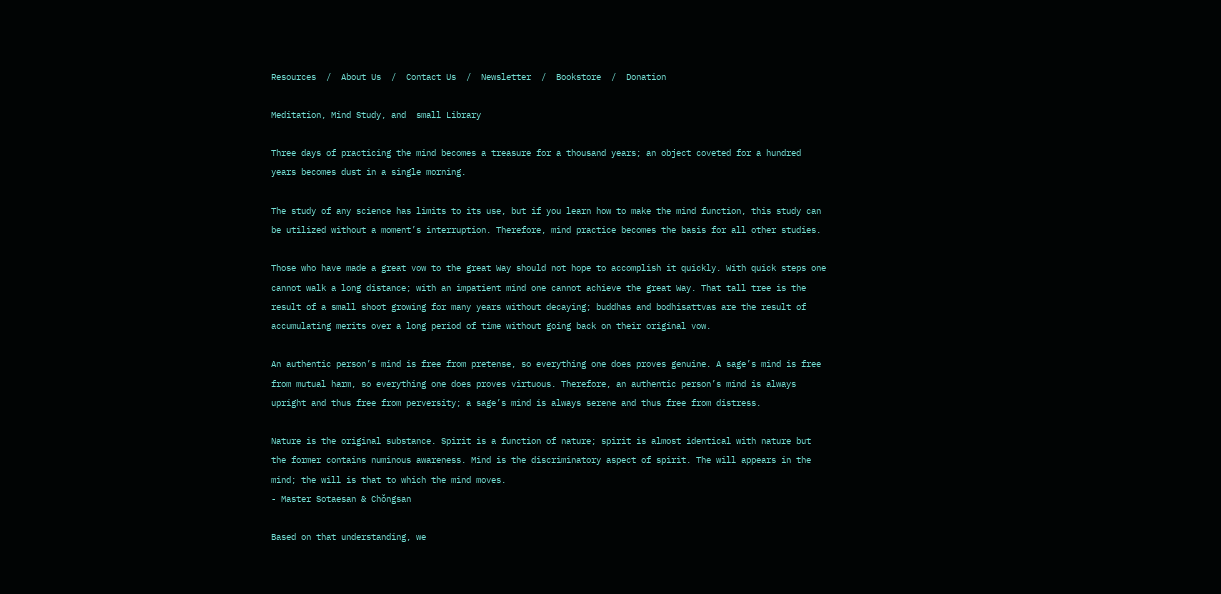Resources  /  About Us  /  Contact Us  /  Newsletter  /  Bookstore  /  Donation

Meditation, Mind Study, and  small Library

Three days of practicing the mind becomes a treasure for a thousand years; an object coveted for a hundred years becomes dust in a single morning.

The study of any science has limits to its use, but if you learn how to make the mind function, this study can be utilized without a moment’s interruption. Therefore, mind practice becomes the basis for all other studies.

Those who have made a great vow to the great Way should not hope to accomplish it quickly. With quick steps one cannot walk a long distance; with an impatient mind one cannot achieve the great Way. That tall tree is the result of a small shoot growing for many years without decaying; buddhas and bodhisattvas are the result of accumulating merits over a long period of time without going back on their original vow.

An authentic person’s mind is free from pretense, so everything one does proves genuine. A sage’s mind is free from mutual harm, so everything one does proves virtuous. Therefore, an authentic person’s mind is always upright and thus free from perversity; a sage’s mind is always serene and thus free from distress.

Nature is the original substance. Spirit is a function of nature; spirit is almost identical with nature but the former contains numinous awareness. Mind is the discriminatory aspect of spirit. The will appears in the mind; the will is that to which the mind moves.
- Master Sotaesan & Chŏngsan

Based on that understanding, we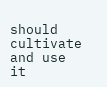should cultivate and use it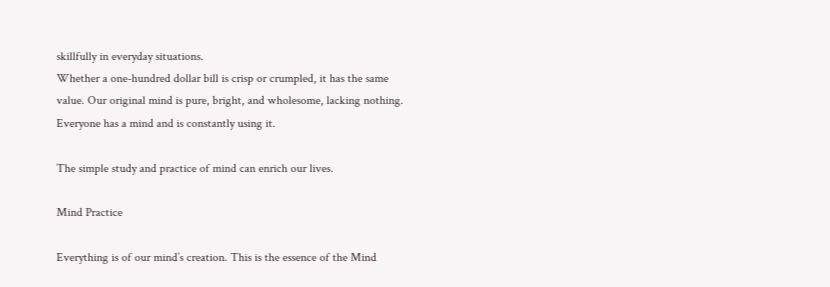skillfully in everyday situations.
Whether a one-hundred dollar bill is crisp or crumpled, it has the same value. Our original mind is pure, bright, and wholesome, lacking nothing.
Everyone has a mind and is constantly using it.

The simple study and practice of mind can enrich our lives.

Mind Practice

Everything is of our mind’s creation. This is the essence of the Mind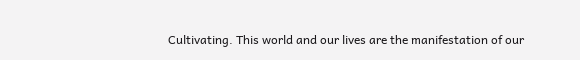Cultivating. This world and our lives are the manifestation of our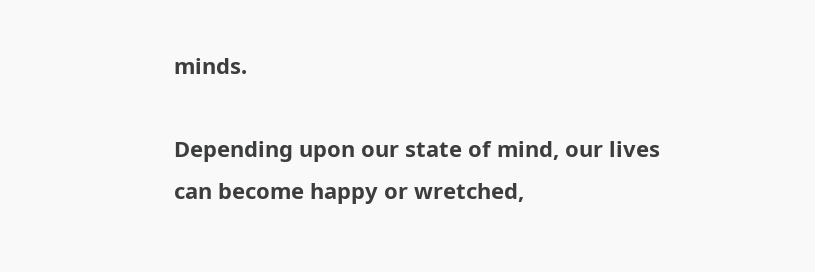minds.

Depending upon our state of mind, our lives can become happy or wretched,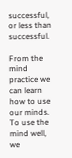successful, or less than successful.

From the mind practice we can learn how to use our minds. To use the mind well, we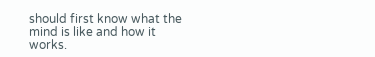should first know what the mind is like and how it works.